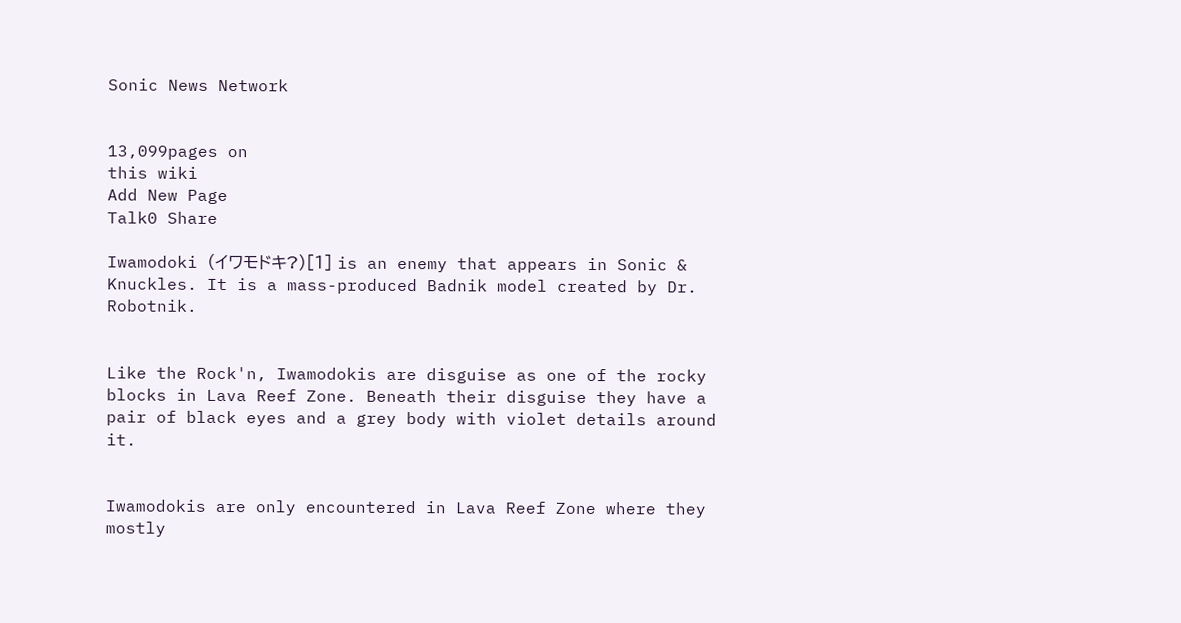Sonic News Network


13,099pages on
this wiki
Add New Page
Talk0 Share

Iwamodoki (イワモドキ?)[1] is an enemy that appears in Sonic & Knuckles. It is a mass-produced Badnik model created by Dr. Robotnik.


Like the Rock'n, Iwamodokis are disguise as one of the rocky blocks in Lava Reef Zone. Beneath their disguise they have a pair of black eyes and a grey body with violet details around it.


Iwamodokis are only encountered in Lava Reef Zone where they mostly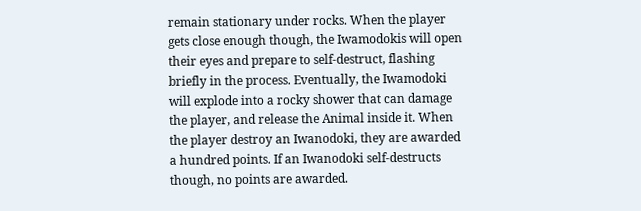remain stationary under rocks. When the player gets close enough though, the Iwamodokis will open their eyes and prepare to self-destruct, flashing briefly in the process. Eventually, the Iwamodoki will explode into a rocky shower that can damage the player, and release the Animal inside it. When the player destroy an Iwanodoki, they are awarded a hundred points. If an Iwanodoki self-destructs though, no points are awarded.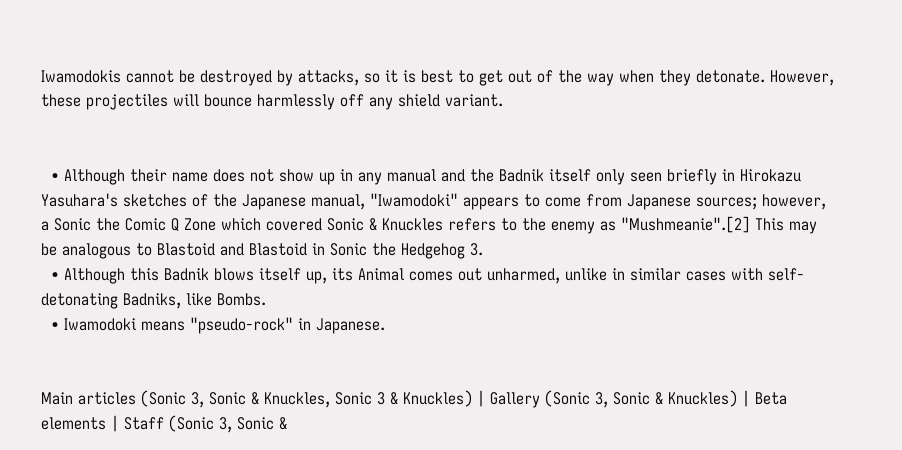Iwamodokis cannot be destroyed by attacks, so it is best to get out of the way when they detonate. However, these projectiles will bounce harmlessly off any shield variant.


  • Although their name does not show up in any manual and the Badnik itself only seen briefly in Hirokazu Yasuhara's sketches of the Japanese manual, "Iwamodoki" appears to come from Japanese sources; however, a Sonic the Comic Q Zone which covered Sonic & Knuckles refers to the enemy as "Mushmeanie".[2] This may be analogous to Blastoid and Blastoid in Sonic the Hedgehog 3.
  • Although this Badnik blows itself up, its Animal comes out unharmed, unlike in similar cases with self-detonating Badniks, like Bombs.
  • Iwamodoki means "pseudo-rock" in Japanese.


Main articles (Sonic 3, Sonic & Knuckles, Sonic 3 & Knuckles) | Gallery (Sonic 3, Sonic & Knuckles) | Beta elements | Staff (Sonic 3, Sonic &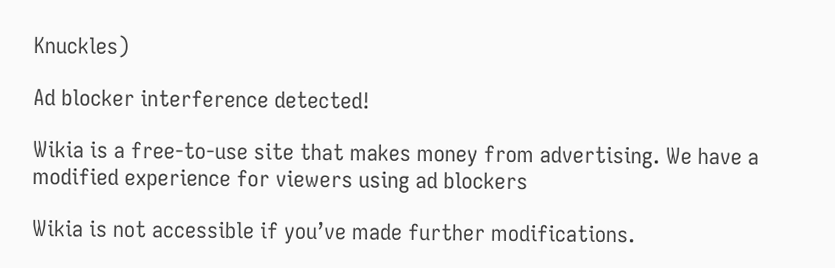Knuckles)

Ad blocker interference detected!

Wikia is a free-to-use site that makes money from advertising. We have a modified experience for viewers using ad blockers

Wikia is not accessible if you’ve made further modifications.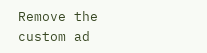Remove the custom ad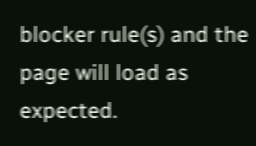blocker rule(s) and the page will load as expected.